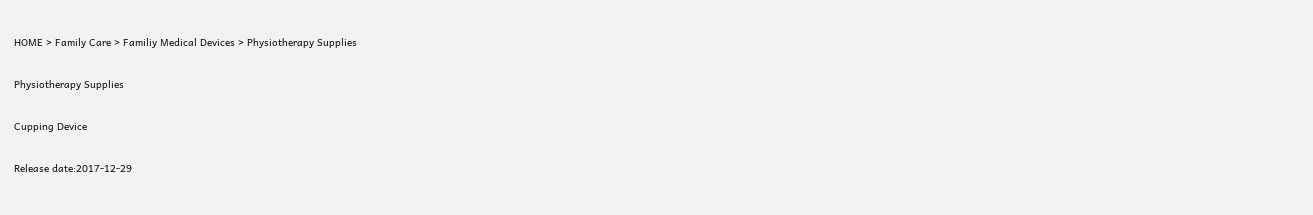HOME > Family Care > Familiy Medical Devices > Physiotherapy Supplies

Physiotherapy Supplies

Cupping Device

Release date:2017-12-29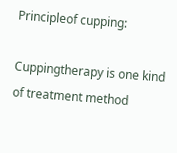Principleof cupping:

Cuppingtherapy is one kind of treatment method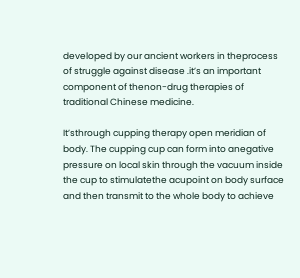developed by our ancient workers in theprocess of struggle against disease .it’s an important component of thenon-drug therapies of traditional Chinese medicine.

It’sthrough cupping therapy open meridian of body. The cupping cup can form into anegative pressure on local skin through the vacuum inside the cup to stimulatethe acupoint on body surface and then transmit to the whole body to achieve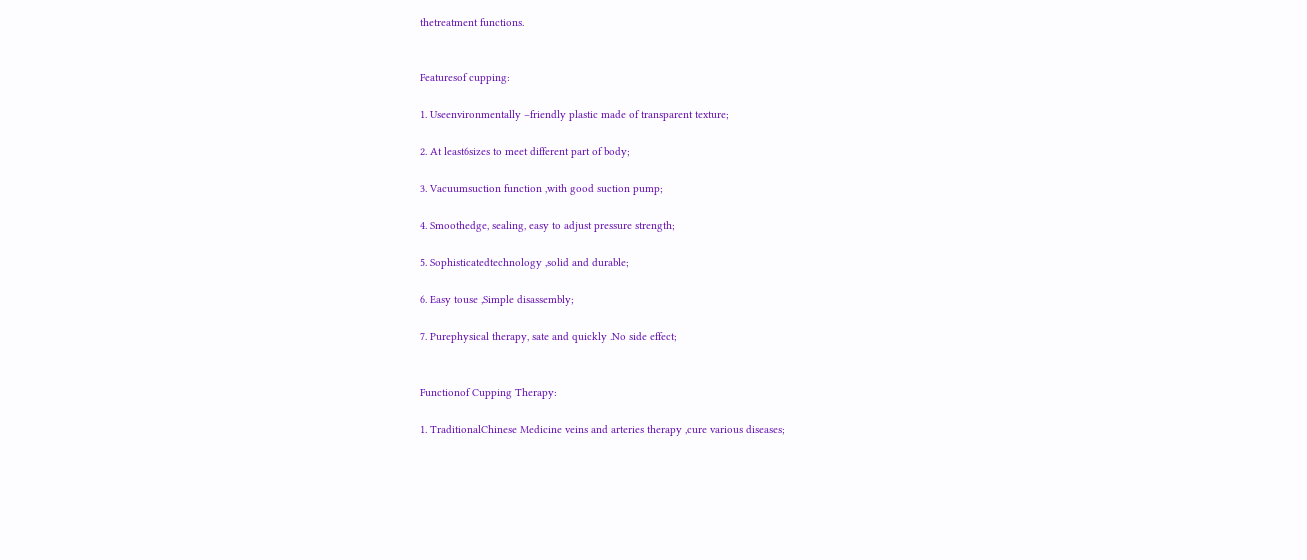thetreatment functions.


Featuresof cupping:

1. Useenvironmentally –friendly plastic made of transparent texture;

2. At least6sizes to meet different part of body;

3. Vacuumsuction function ,with good suction pump;

4. Smoothedge, sealing, easy to adjust pressure strength;

5. Sophisticatedtechnology ,solid and durable;

6. Easy touse ,Simple disassembly;

7. Purephysical therapy, sate and quickly .No side effect;


Functionof Cupping Therapy:

1. TraditionalChinese Medicine veins and arteries therapy ,cure various diseases;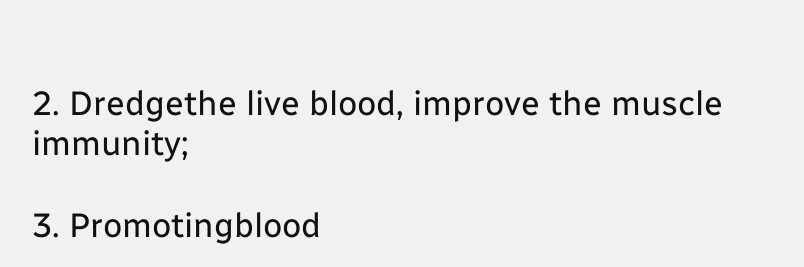2. Dredgethe live blood, improve the muscle immunity;

3. Promotingblood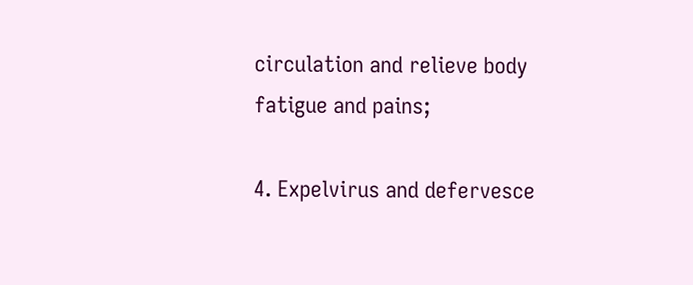circulation and relieve body fatigue and pains;

4. Expelvirus and defervesce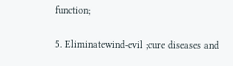function;

5. Eliminatewind-evil ;cure diseases and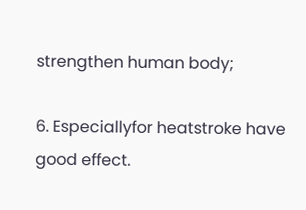strengthen human body;

6. Especiallyfor heatstroke have good effect.